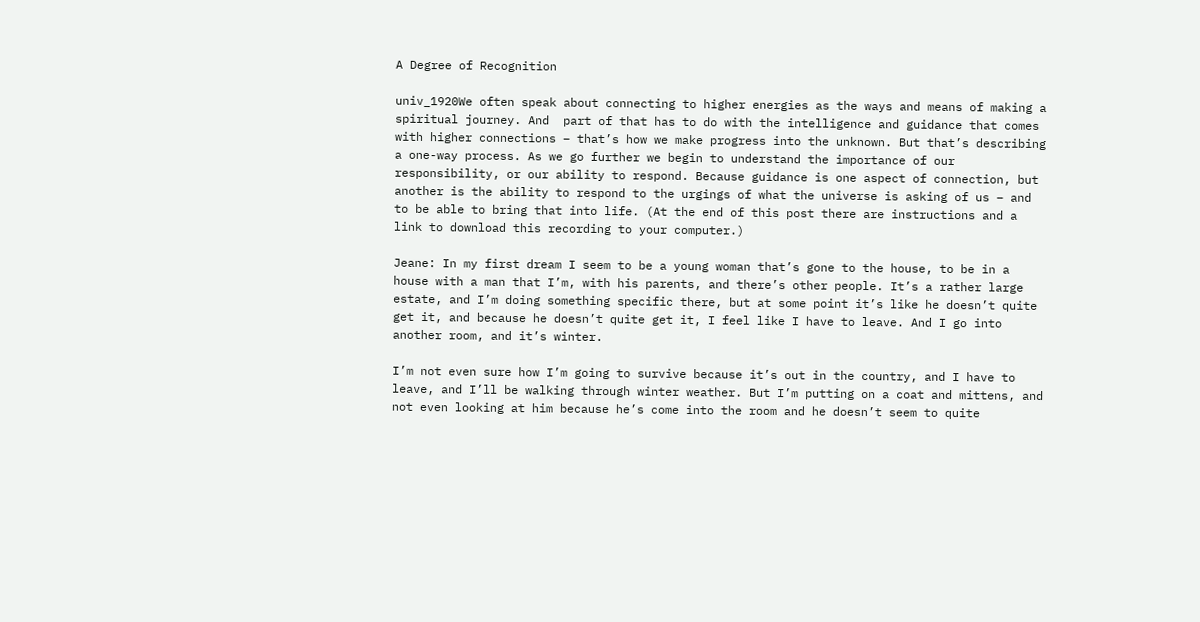A Degree of Recognition

univ_1920We often speak about connecting to higher energies as the ways and means of making a spiritual journey. And  part of that has to do with the intelligence and guidance that comes with higher connections – that’s how we make progress into the unknown. But that’s describing a one-way process. As we go further we begin to understand the importance of our responsibility, or our ability to respond. Because guidance is one aspect of connection, but another is the ability to respond to the urgings of what the universe is asking of us – and to be able to bring that into life. (At the end of this post there are instructions and a link to download this recording to your computer.)

Jeane: In my first dream I seem to be a young woman that’s gone to the house, to be in a house with a man that I’m, with his parents, and there’s other people. It’s a rather large estate, and I’m doing something specific there, but at some point it’s like he doesn’t quite get it, and because he doesn’t quite get it, I feel like I have to leave. And I go into another room, and it’s winter.

I’m not even sure how I’m going to survive because it’s out in the country, and I have to leave, and I’ll be walking through winter weather. But I’m putting on a coat and mittens, and not even looking at him because he’s come into the room and he doesn’t seem to quite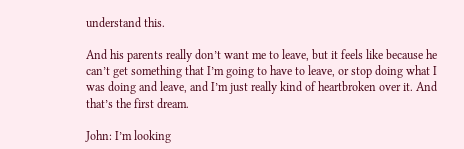understand this.

And his parents really don’t want me to leave, but it feels like because he can’t get something that I’m going to have to leave, or stop doing what I was doing and leave, and I’m just really kind of heartbroken over it. And that’s the first dream.

John: I’m looking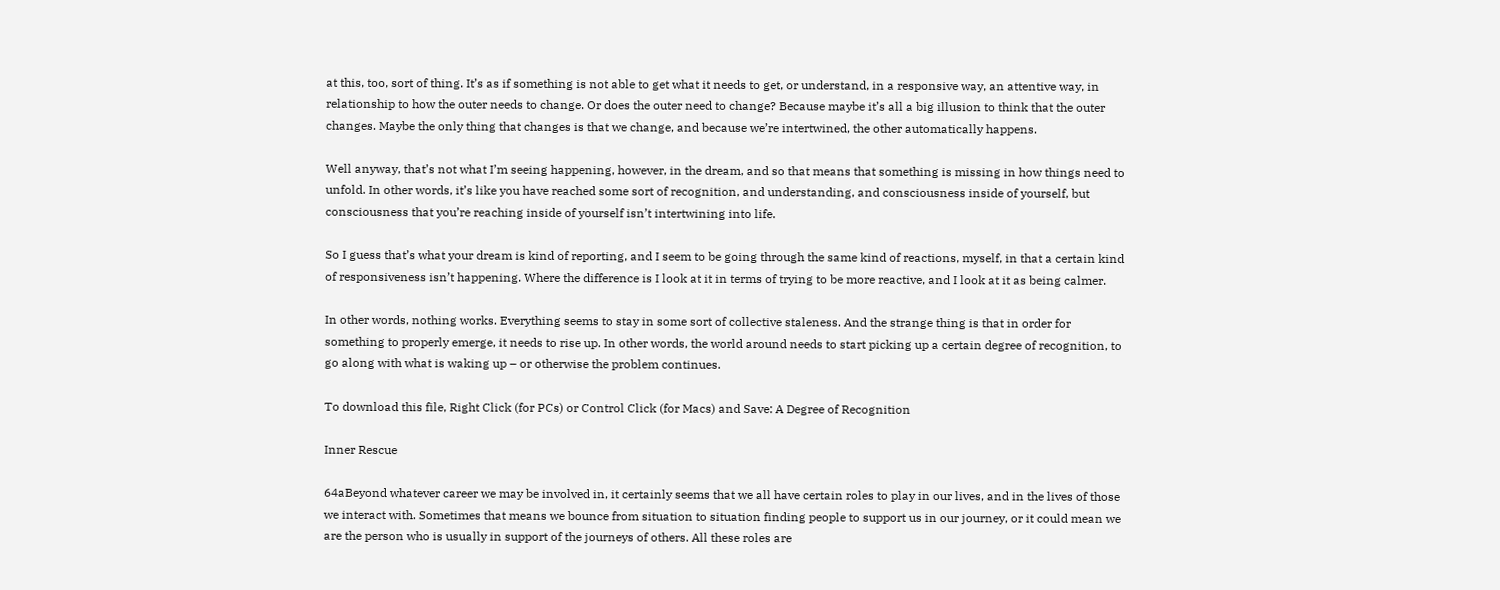at this, too, sort of thing. It’s as if something is not able to get what it needs to get, or understand, in a responsive way, an attentive way, in relationship to how the outer needs to change. Or does the outer need to change? Because maybe it’s all a big illusion to think that the outer changes. Maybe the only thing that changes is that we change, and because we’re intertwined, the other automatically happens.

Well anyway, that’s not what I’m seeing happening, however, in the dream, and so that means that something is missing in how things need to unfold. In other words, it’s like you have reached some sort of recognition, and understanding, and consciousness inside of yourself, but consciousness that you’re reaching inside of yourself isn’t intertwining into life.

So I guess that’s what your dream is kind of reporting, and I seem to be going through the same kind of reactions, myself, in that a certain kind of responsiveness isn’t happening. Where the difference is I look at it in terms of trying to be more reactive, and I look at it as being calmer.

In other words, nothing works. Everything seems to stay in some sort of collective staleness. And the strange thing is that in order for something to properly emerge, it needs to rise up. In other words, the world around needs to start picking up a certain degree of recognition, to go along with what is waking up – or otherwise the problem continues.

To download this file, Right Click (for PCs) or Control Click (for Macs) and Save: A Degree of Recognition

Inner Rescue

64aBeyond whatever career we may be involved in, it certainly seems that we all have certain roles to play in our lives, and in the lives of those we interact with. Sometimes that means we bounce from situation to situation finding people to support us in our journey, or it could mean we are the person who is usually in support of the journeys of others. All these roles are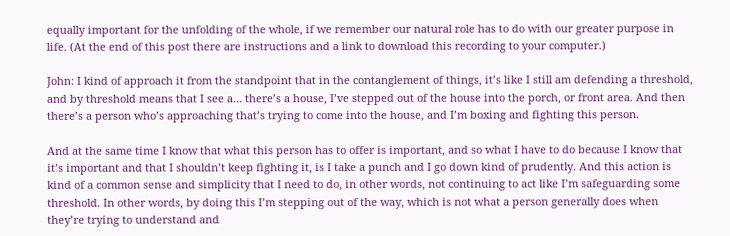equally important for the unfolding of the whole, if we remember our natural role has to do with our greater purpose in life. (At the end of this post there are instructions and a link to download this recording to your computer.)

John: I kind of approach it from the standpoint that in the contanglement of things, it’s like I still am defending a threshold, and by threshold means that I see a… there’s a house, I’ve stepped out of the house into the porch, or front area. And then there’s a person who’s approaching that’s trying to come into the house, and I’m boxing and fighting this person.

And at the same time I know that what this person has to offer is important, and so what I have to do because I know that it’s important and that I shouldn’t keep fighting it, is I take a punch and I go down kind of prudently. And this action is kind of a common sense and simplicity that I need to do, in other words, not continuing to act like I’m safeguarding some threshold. In other words, by doing this I’m stepping out of the way, which is not what a person generally does when they’re trying to understand and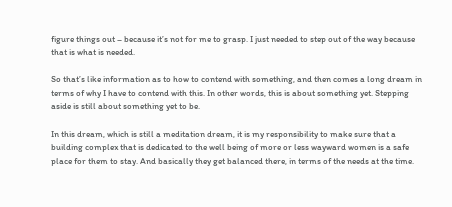figure things out – because it’s not for me to grasp. I just needed to step out of the way because that is what is needed.

So that’s like information as to how to contend with something, and then comes a long dream in terms of why I have to contend with this. In other words, this is about something yet. Stepping aside is still about something yet to be.

In this dream, which is still a meditation dream, it is my responsibility to make sure that a building complex that is dedicated to the well being of more or less wayward women is a safe place for them to stay. And basically they get balanced there, in terms of the needs at the time.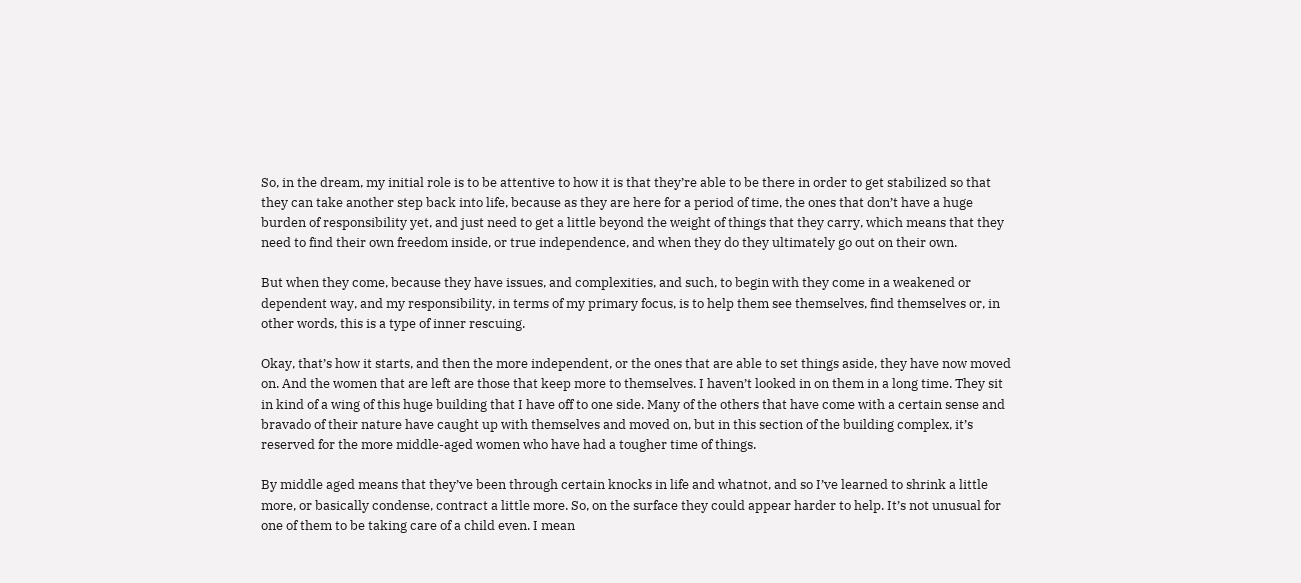So, in the dream, my initial role is to be attentive to how it is that they’re able to be there in order to get stabilized so that they can take another step back into life, because as they are here for a period of time, the ones that don’t have a huge burden of responsibility yet, and just need to get a little beyond the weight of things that they carry, which means that they need to find their own freedom inside, or true independence, and when they do they ultimately go out on their own.

But when they come, because they have issues, and complexities, and such, to begin with they come in a weakened or dependent way, and my responsibility, in terms of my primary focus, is to help them see themselves, find themselves or, in other words, this is a type of inner rescuing.

Okay, that’s how it starts, and then the more independent, or the ones that are able to set things aside, they have now moved on. And the women that are left are those that keep more to themselves. I haven’t looked in on them in a long time. They sit in kind of a wing of this huge building that I have off to one side. Many of the others that have come with a certain sense and bravado of their nature have caught up with themselves and moved on, but in this section of the building complex, it’s reserved for the more middle-aged women who have had a tougher time of things.

By middle aged means that they’ve been through certain knocks in life and whatnot, and so I’ve learned to shrink a little more, or basically condense, contract a little more. So, on the surface they could appear harder to help. It’s not unusual for one of them to be taking care of a child even. I mean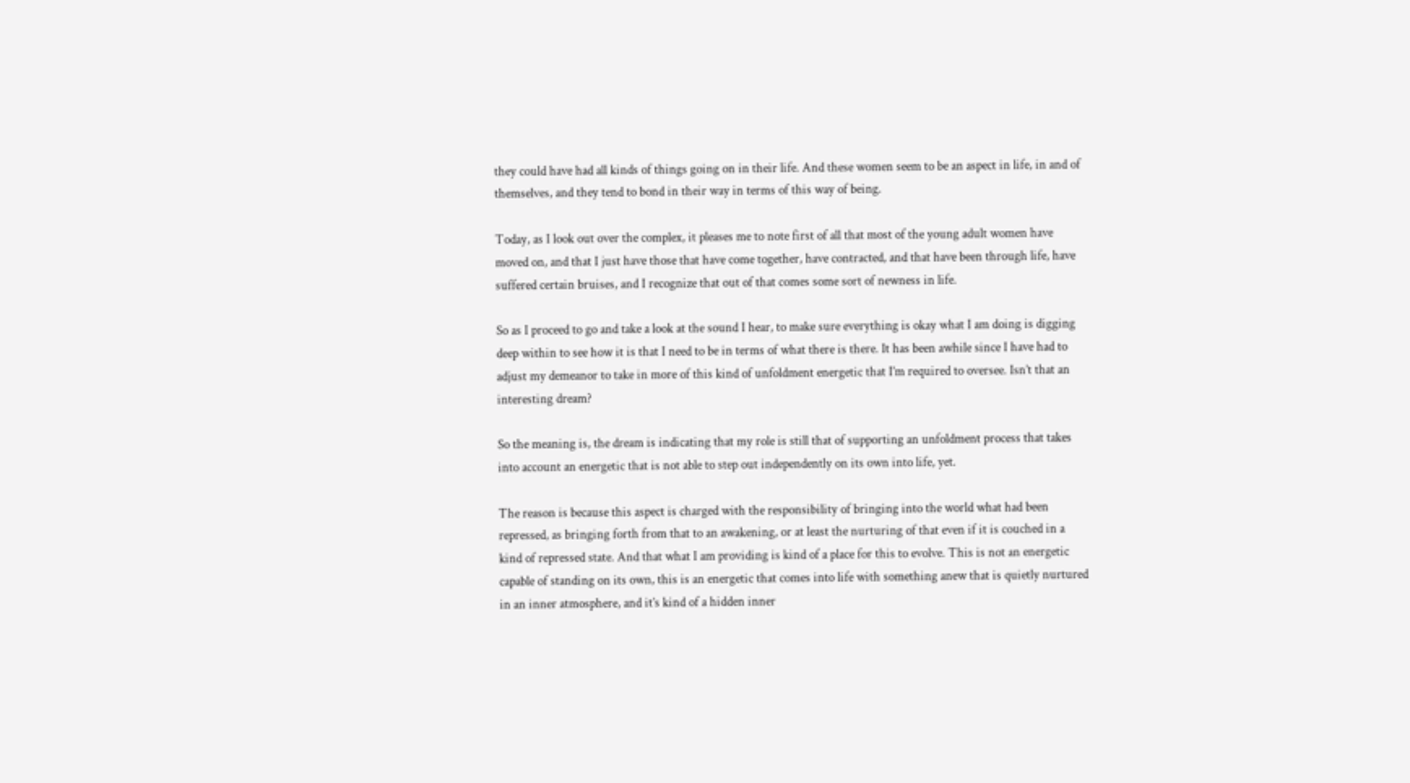they could have had all kinds of things going on in their life. And these women seem to be an aspect in life, in and of themselves, and they tend to bond in their way in terms of this way of being.

Today, as I look out over the complex, it pleases me to note first of all that most of the young adult women have moved on, and that I just have those that have come together, have contracted, and that have been through life, have suffered certain bruises, and I recognize that out of that comes some sort of newness in life.

So as I proceed to go and take a look at the sound I hear, to make sure everything is okay what I am doing is digging deep within to see how it is that I need to be in terms of what there is there. It has been awhile since I have had to adjust my demeanor to take in more of this kind of unfoldment energetic that I’m required to oversee. Isn’t that an interesting dream?

So the meaning is, the dream is indicating that my role is still that of supporting an unfoldment process that takes into account an energetic that is not able to step out independently on its own into life, yet.

The reason is because this aspect is charged with the responsibility of bringing into the world what had been repressed, as bringing forth from that to an awakening, or at least the nurturing of that even if it is couched in a kind of repressed state. And that what I am providing is kind of a place for this to evolve. This is not an energetic capable of standing on its own, this is an energetic that comes into life with something anew that is quietly nurtured in an inner atmosphere, and it’s kind of a hidden inner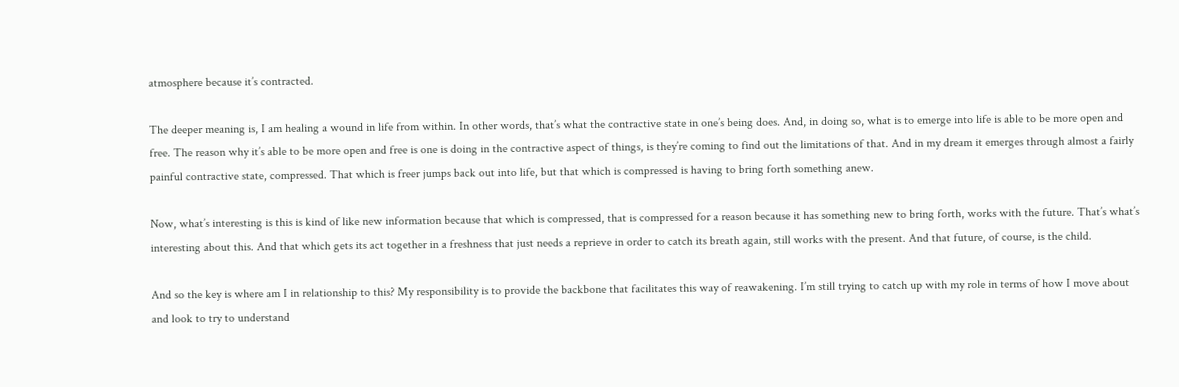atmosphere because it’s contracted.

The deeper meaning is, I am healing a wound in life from within. In other words, that’s what the contractive state in one’s being does. And, in doing so, what is to emerge into life is able to be more open and free. The reason why it’s able to be more open and free is one is doing in the contractive aspect of things, is they’re coming to find out the limitations of that. And in my dream it emerges through almost a fairly painful contractive state, compressed. That which is freer jumps back out into life, but that which is compressed is having to bring forth something anew.

Now, what’s interesting is this is kind of like new information because that which is compressed, that is compressed for a reason because it has something new to bring forth, works with the future. That’s what’s interesting about this. And that which gets its act together in a freshness that just needs a reprieve in order to catch its breath again, still works with the present. And that future, of course, is the child.

And so the key is where am I in relationship to this? My responsibility is to provide the backbone that facilitates this way of reawakening. I’m still trying to catch up with my role in terms of how I move about and look to try to understand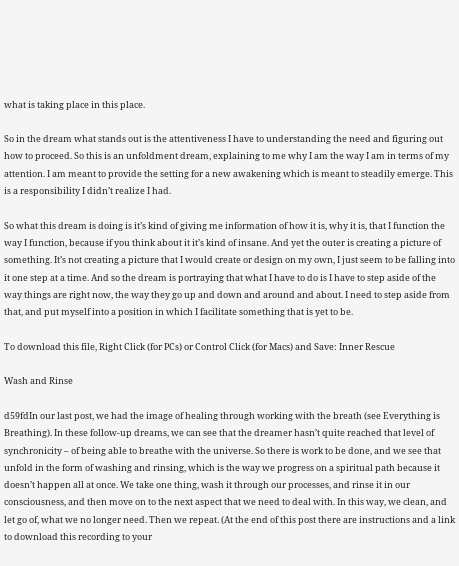what is taking place in this place.

So in the dream what stands out is the attentiveness I have to understanding the need and figuring out how to proceed. So this is an unfoldment dream, explaining to me why I am the way I am in terms of my attention. I am meant to provide the setting for a new awakening which is meant to steadily emerge. This is a responsibility I didn’t realize I had.

So what this dream is doing is it’s kind of giving me information of how it is, why it is, that I function the way I function, because if you think about it it’s kind of insane. And yet the outer is creating a picture of something. It’s not creating a picture that I would create or design on my own, I just seem to be falling into it one step at a time. And so the dream is portraying that what I have to do is I have to step aside of the way things are right now, the way they go up and down and around and about. I need to step aside from that, and put myself into a position in which I facilitate something that is yet to be.

To download this file, Right Click (for PCs) or Control Click (for Macs) and Save: Inner Rescue

Wash and Rinse

d59fdIn our last post, we had the image of healing through working with the breath (see Everything is Breathing). In these follow-up dreams, we can see that the dreamer hasn’t quite reached that level of synchronicity – of being able to breathe with the universe. So there is work to be done, and we see that unfold in the form of washing and rinsing, which is the way we progress on a spiritual path because it doesn’t happen all at once. We take one thing, wash it through our processes, and rinse it in our consciousness, and then move on to the next aspect that we need to deal with. In this way, we clean, and let go of, what we no longer need. Then we repeat. (At the end of this post there are instructions and a link to download this recording to your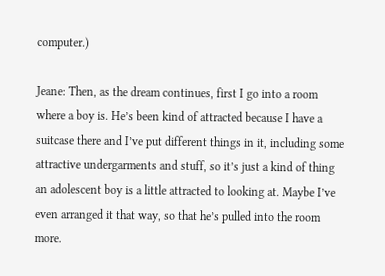computer.)

Jeane: Then, as the dream continues, first I go into a room where a boy is. He’s been kind of attracted because I have a suitcase there and I’ve put different things in it, including some attractive undergarments and stuff, so it’s just a kind of thing an adolescent boy is a little attracted to looking at. Maybe I’ve even arranged it that way, so that he’s pulled into the room more.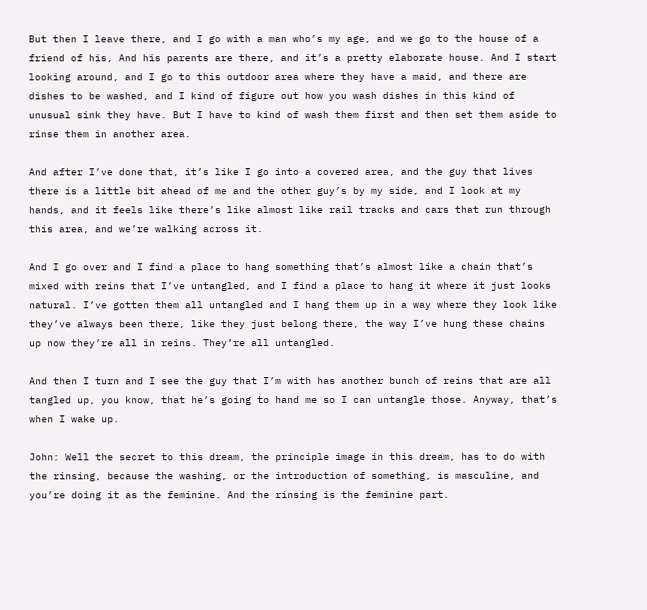But then I leave there, and I go with a man who’s my age, and we go to the house of a friend of his, And his parents are there, and it’s a pretty elaborate house. And I start looking around, and I go to this outdoor area where they have a maid, and there are dishes to be washed, and I kind of figure out how you wash dishes in this kind of unusual sink they have. But I have to kind of wash them first and then set them aside to rinse them in another area.

And after I’ve done that, it’s like I go into a covered area, and the guy that lives there is a little bit ahead of me and the other guy’s by my side, and I look at my hands, and it feels like there’s like almost like rail tracks and cars that run through this area, and we’re walking across it.

And I go over and I find a place to hang something that’s almost like a chain that’s mixed with reins that I’ve untangled, and I find a place to hang it where it just looks natural. I’ve gotten them all untangled and I hang them up in a way where they look like they’ve always been there, like they just belong there, the way I’ve hung these chains up now they’re all in reins. They’re all untangled.

And then I turn and I see the guy that I’m with has another bunch of reins that are all tangled up, you know, that he’s going to hand me so I can untangle those. Anyway, that’s when I wake up.

John: Well the secret to this dream, the principle image in this dream, has to do with the rinsing, because the washing, or the introduction of something, is masculine, and you’re doing it as the feminine. And the rinsing is the feminine part.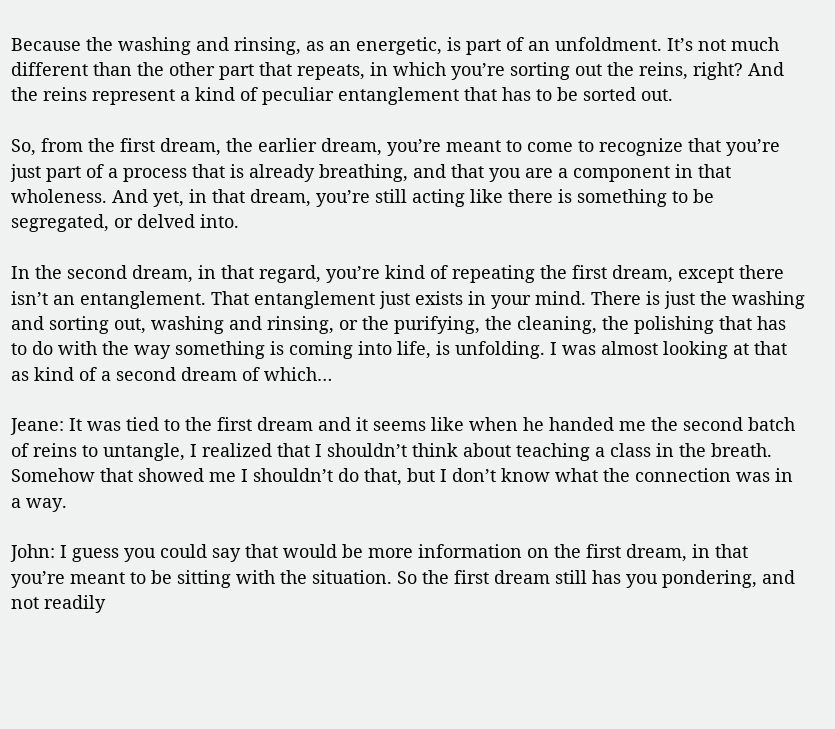Because the washing and rinsing, as an energetic, is part of an unfoldment. It’s not much different than the other part that repeats, in which you’re sorting out the reins, right? And the reins represent a kind of peculiar entanglement that has to be sorted out.

So, from the first dream, the earlier dream, you’re meant to come to recognize that you’re just part of a process that is already breathing, and that you are a component in that wholeness. And yet, in that dream, you’re still acting like there is something to be segregated, or delved into.

In the second dream, in that regard, you’re kind of repeating the first dream, except there isn’t an entanglement. That entanglement just exists in your mind. There is just the washing and sorting out, washing and rinsing, or the purifying, the cleaning, the polishing that has to do with the way something is coming into life, is unfolding. I was almost looking at that as kind of a second dream of which…

Jeane: It was tied to the first dream and it seems like when he handed me the second batch of reins to untangle, I realized that I shouldn’t think about teaching a class in the breath. Somehow that showed me I shouldn’t do that, but I don’t know what the connection was in a way.

John: I guess you could say that would be more information on the first dream, in that you’re meant to be sitting with the situation. So the first dream still has you pondering, and not readily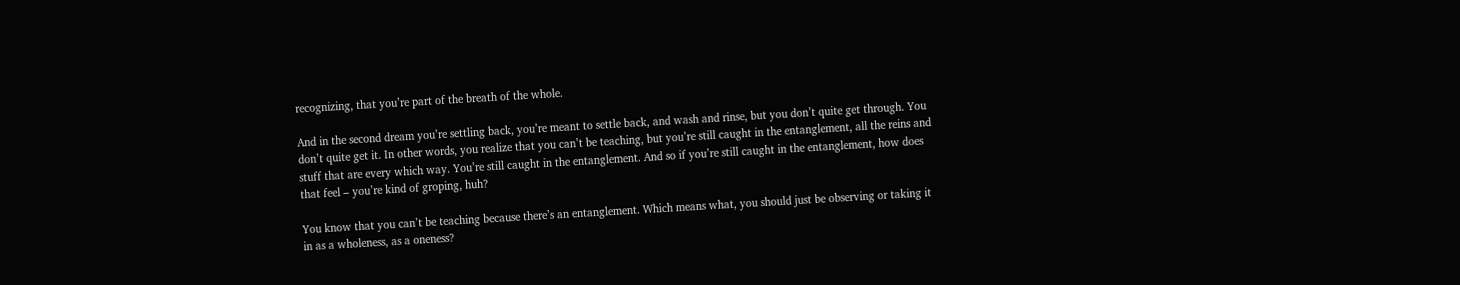recognizing, that you’re part of the breath of the whole.

And in the second dream you’re settling back, you’re meant to settle back, and wash and rinse, but you don’t quite get through. You don’t quite get it. In other words, you realize that you can’t be teaching, but you’re still caught in the entanglement, all the reins and stuff that are every which way. You’re still caught in the entanglement. And so if you’re still caught in the entanglement, how does that feel – you’re kind of groping, huh?

You know that you can’t be teaching because there’s an entanglement. Which means what, you should just be observing or taking it in as a wholeness, as a oneness?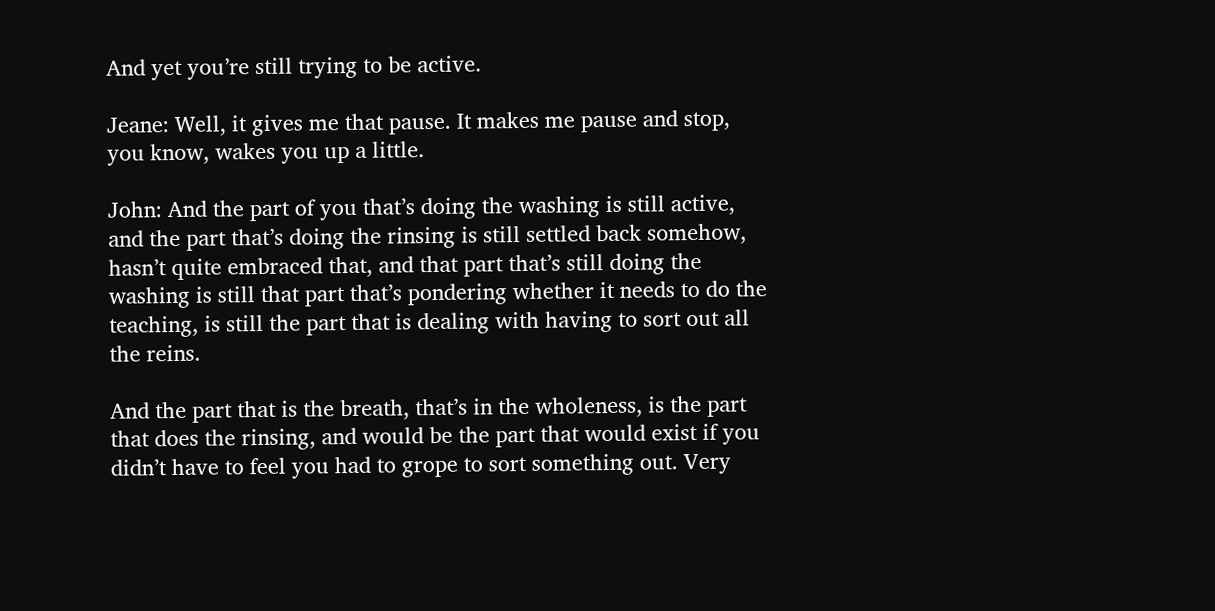And yet you’re still trying to be active.

Jeane: Well, it gives me that pause. It makes me pause and stop, you know, wakes you up a little.

John: And the part of you that’s doing the washing is still active, and the part that’s doing the rinsing is still settled back somehow, hasn’t quite embraced that, and that part that’s still doing the washing is still that part that’s pondering whether it needs to do the teaching, is still the part that is dealing with having to sort out all the reins.

And the part that is the breath, that’s in the wholeness, is the part that does the rinsing, and would be the part that would exist if you didn’t have to feel you had to grope to sort something out. Very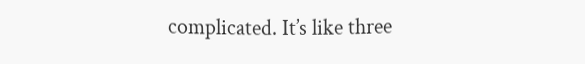complicated. It’s like three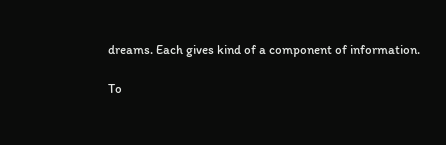dreams. Each gives kind of a component of information.

To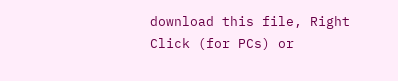download this file, Right Click (for PCs) or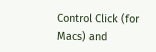Control Click (for Macs) and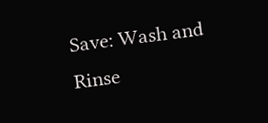Save: Wash and Rinse